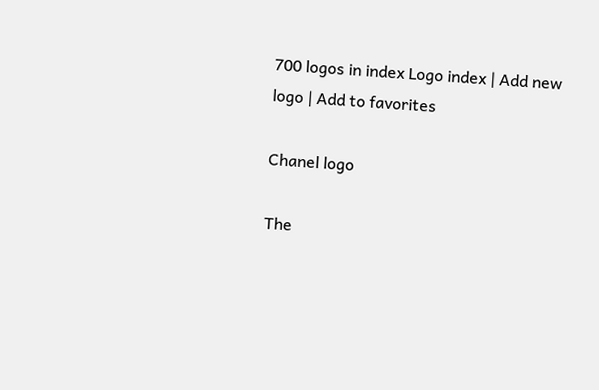700 logos in index Logo index | Add new logo | Add to favorites

Chanel logo

The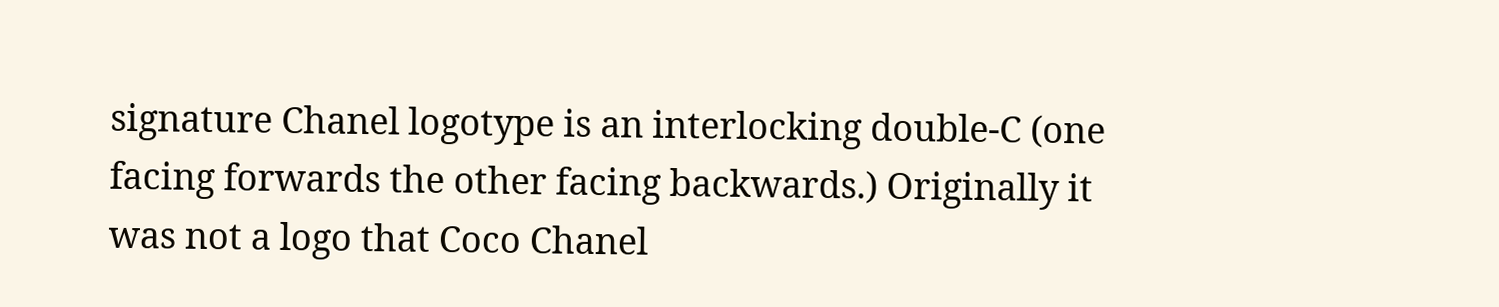signature Chanel logotype is an interlocking double-C (one facing forwards the other facing backwards.) Originally it was not a logo that Coco Chanel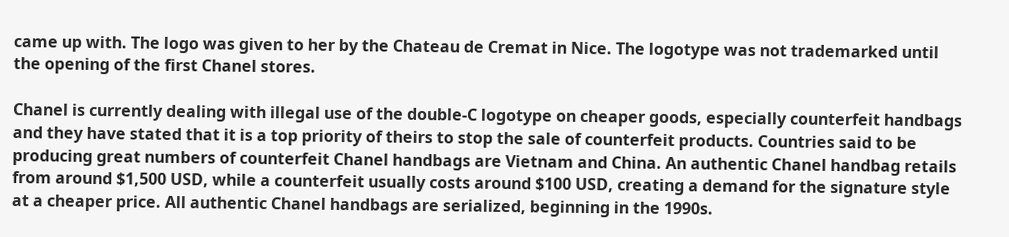came up with. The logo was given to her by the Chateau de Cremat in Nice. The logotype was not trademarked until the opening of the first Chanel stores.

Chanel is currently dealing with illegal use of the double-C logotype on cheaper goods, especially counterfeit handbags and they have stated that it is a top priority of theirs to stop the sale of counterfeit products. Countries said to be producing great numbers of counterfeit Chanel handbags are Vietnam and China. An authentic Chanel handbag retails from around $1,500 USD, while a counterfeit usually costs around $100 USD, creating a demand for the signature style at a cheaper price. All authentic Chanel handbags are serialized, beginning in the 1990s.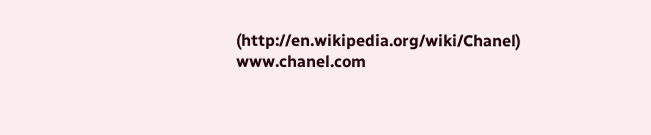(http://en.wikipedia.org/wiki/Chanel) www.chanel.com